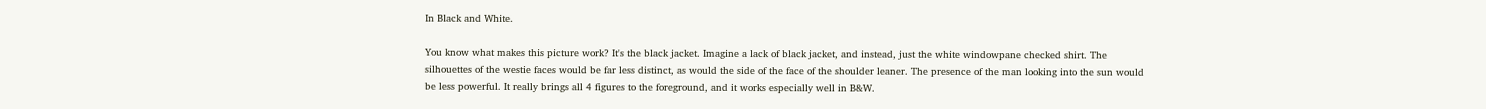In Black and White.

You know what makes this picture work? It's the black jacket. Imagine a lack of black jacket, and instead, just the white windowpane checked shirt. The silhouettes of the westie faces would be far less distinct, as would the side of the face of the shoulder leaner. The presence of the man looking into the sun would be less powerful. It really brings all 4 figures to the foreground, and it works especially well in B&W.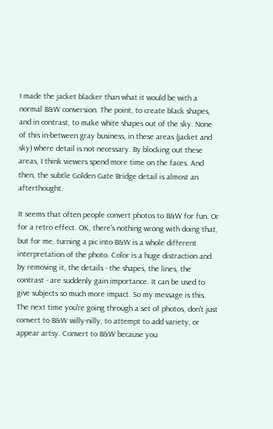I made the jacket blacker than what it would be with a normal B&W conversion. The point, to create black shapes, and in contrast, to make white shapes out of the sky. None of this in-between gray business, in these areas (jacket and sky) where detail is not necessary. By blocking out these areas, I think viewers spend more time on the faces. And then, the subtle Golden Gate Bridge detail is almost an afterthought.

It seems that often people convert photos to B&W for fun. Or for a retro effect. OK, there's nothing wrong with doing that, but for me, turning a pic into B&W is a whole different interpretation of the photo. Color is a huge distraction and by removing it, the details - the shapes, the lines, the contrast - are suddenly gain importance. It can be used to give subjects so much more impact. So my message is this. The next time you're going through a set of photos, don't just convert to B&W willy-nilly, to attempt to add variety, or appear artsy. Convert to B&W because you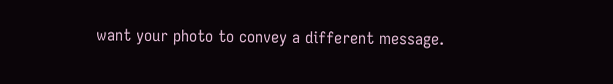want your photo to convey a different message.